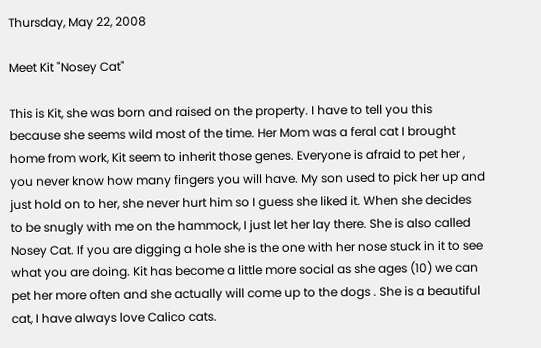Thursday, May 22, 2008

Meet Kit "Nosey Cat"

This is Kit, she was born and raised on the property. I have to tell you this because she seems wild most of the time. Her Mom was a feral cat I brought home from work, Kit seem to inherit those genes. Everyone is afraid to pet her , you never know how many fingers you will have. My son used to pick her up and just hold on to her, she never hurt him so I guess she liked it. When she decides to be snugly with me on the hammock, I just let her lay there. She is also called Nosey Cat. If you are digging a hole she is the one with her nose stuck in it to see what you are doing. Kit has become a little more social as she ages (10) we can pet her more often and she actually will come up to the dogs . She is a beautiful cat, I have always love Calico cats.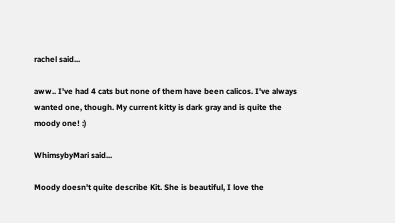rachel said...

aww.. I've had 4 cats but none of them have been calicos. I've always wanted one, though. My current kitty is dark gray and is quite the moody one! :)

WhimsybyMari said...

Moody doesn't quite describe Kit. She is beautiful, I love the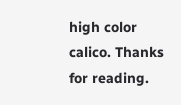high color calico. Thanks for reading.